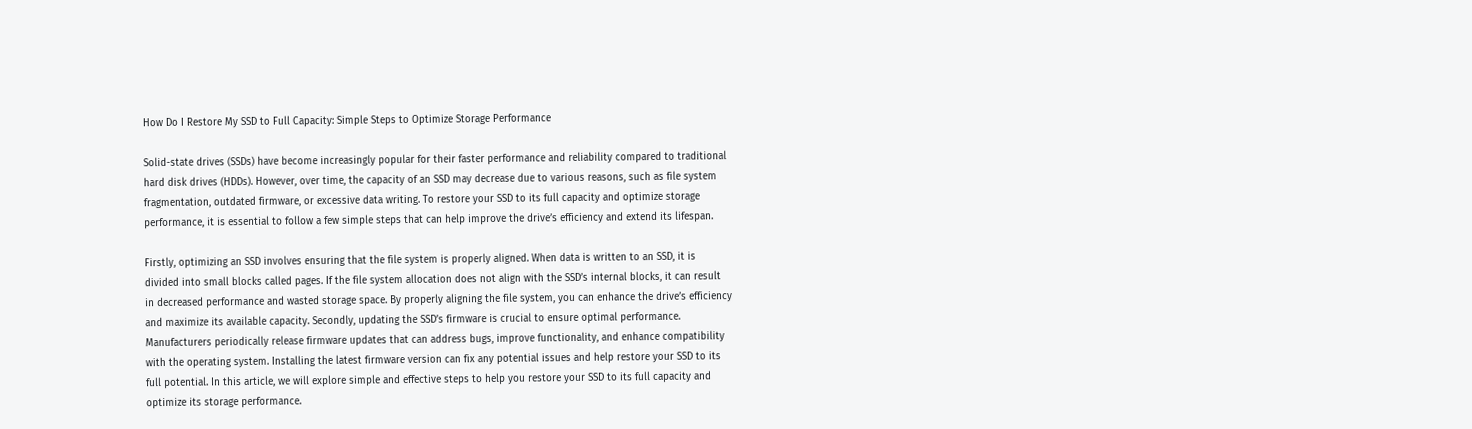How Do I Restore My SSD to Full Capacity: Simple Steps to Optimize Storage Performance

Solid-state drives (SSDs) have become increasingly popular for their faster performance and reliability compared to traditional hard disk drives (HDDs). However, over time, the capacity of an SSD may decrease due to various reasons, such as file system fragmentation, outdated firmware, or excessive data writing. To restore your SSD to its full capacity and optimize storage performance, it is essential to follow a few simple steps that can help improve the drive’s efficiency and extend its lifespan.

Firstly, optimizing an SSD involves ensuring that the file system is properly aligned. When data is written to an SSD, it is divided into small blocks called pages. If the file system allocation does not align with the SSD’s internal blocks, it can result in decreased performance and wasted storage space. By properly aligning the file system, you can enhance the drive’s efficiency and maximize its available capacity. Secondly, updating the SSD’s firmware is crucial to ensure optimal performance. Manufacturers periodically release firmware updates that can address bugs, improve functionality, and enhance compatibility with the operating system. Installing the latest firmware version can fix any potential issues and help restore your SSD to its full potential. In this article, we will explore simple and effective steps to help you restore your SSD to its full capacity and optimize its storage performance.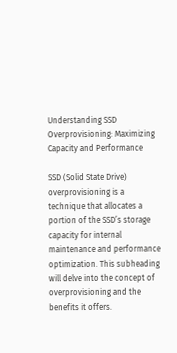Understanding SSD Overprovisioning: Maximizing Capacity and Performance

SSD (Solid State Drive) overprovisioning is a technique that allocates a portion of the SSD’s storage capacity for internal maintenance and performance optimization. This subheading will delve into the concept of overprovisioning and the benefits it offers.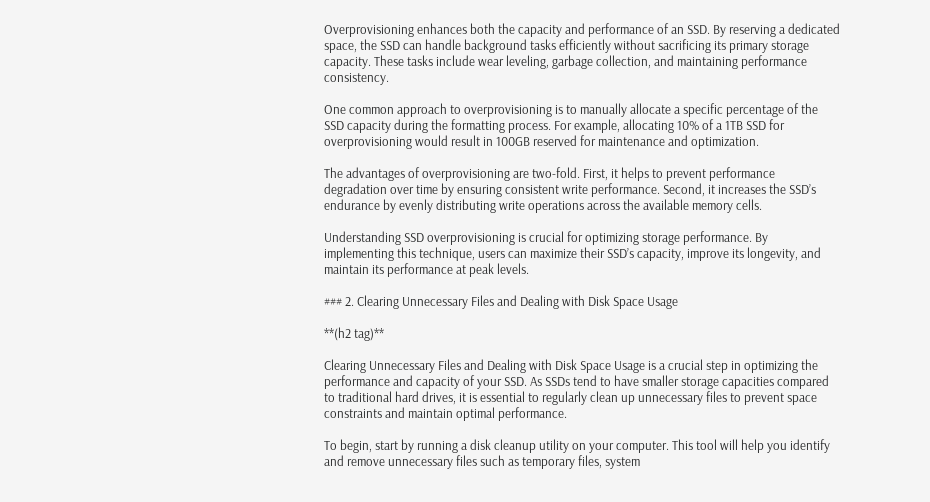Overprovisioning enhances both the capacity and performance of an SSD. By reserving a dedicated space, the SSD can handle background tasks efficiently without sacrificing its primary storage capacity. These tasks include wear leveling, garbage collection, and maintaining performance consistency.

One common approach to overprovisioning is to manually allocate a specific percentage of the SSD capacity during the formatting process. For example, allocating 10% of a 1TB SSD for overprovisioning would result in 100GB reserved for maintenance and optimization.

The advantages of overprovisioning are two-fold. First, it helps to prevent performance degradation over time by ensuring consistent write performance. Second, it increases the SSD’s endurance by evenly distributing write operations across the available memory cells.

Understanding SSD overprovisioning is crucial for optimizing storage performance. By implementing this technique, users can maximize their SSD’s capacity, improve its longevity, and maintain its performance at peak levels.

### 2. Clearing Unnecessary Files and Dealing with Disk Space Usage

**(h2 tag)**

Clearing Unnecessary Files and Dealing with Disk Space Usage is a crucial step in optimizing the performance and capacity of your SSD. As SSDs tend to have smaller storage capacities compared to traditional hard drives, it is essential to regularly clean up unnecessary files to prevent space constraints and maintain optimal performance.

To begin, start by running a disk cleanup utility on your computer. This tool will help you identify and remove unnecessary files such as temporary files, system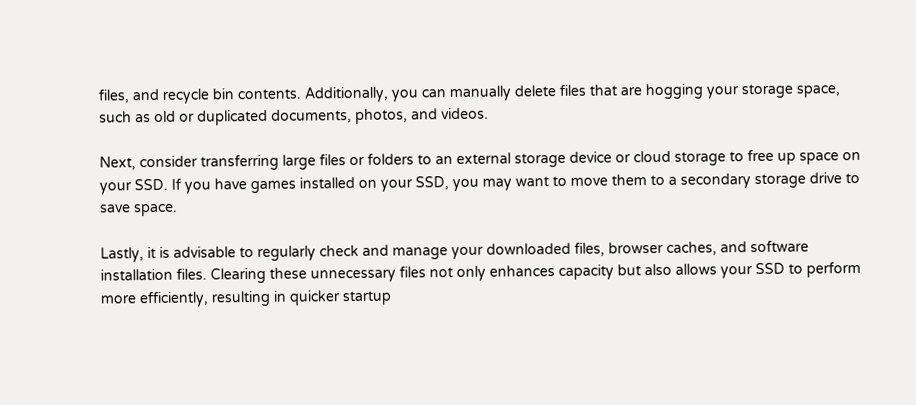files, and recycle bin contents. Additionally, you can manually delete files that are hogging your storage space, such as old or duplicated documents, photos, and videos.

Next, consider transferring large files or folders to an external storage device or cloud storage to free up space on your SSD. If you have games installed on your SSD, you may want to move them to a secondary storage drive to save space.

Lastly, it is advisable to regularly check and manage your downloaded files, browser caches, and software installation files. Clearing these unnecessary files not only enhances capacity but also allows your SSD to perform more efficiently, resulting in quicker startup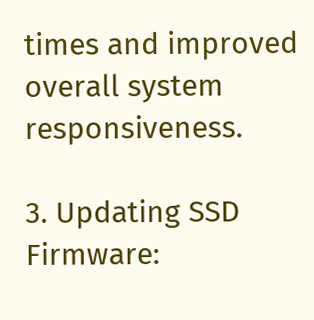times and improved overall system responsiveness.

3. Updating SSD Firmware: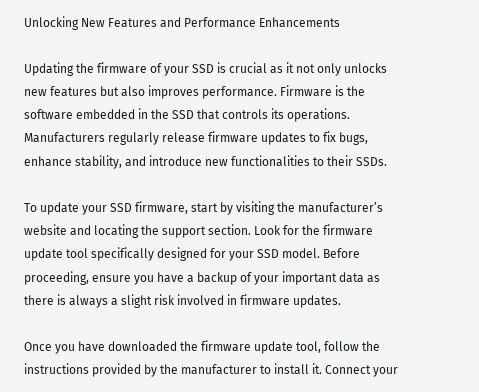Unlocking New Features and Performance Enhancements

Updating the firmware of your SSD is crucial as it not only unlocks new features but also improves performance. Firmware is the software embedded in the SSD that controls its operations. Manufacturers regularly release firmware updates to fix bugs, enhance stability, and introduce new functionalities to their SSDs.

To update your SSD firmware, start by visiting the manufacturer’s website and locating the support section. Look for the firmware update tool specifically designed for your SSD model. Before proceeding, ensure you have a backup of your important data as there is always a slight risk involved in firmware updates.

Once you have downloaded the firmware update tool, follow the instructions provided by the manufacturer to install it. Connect your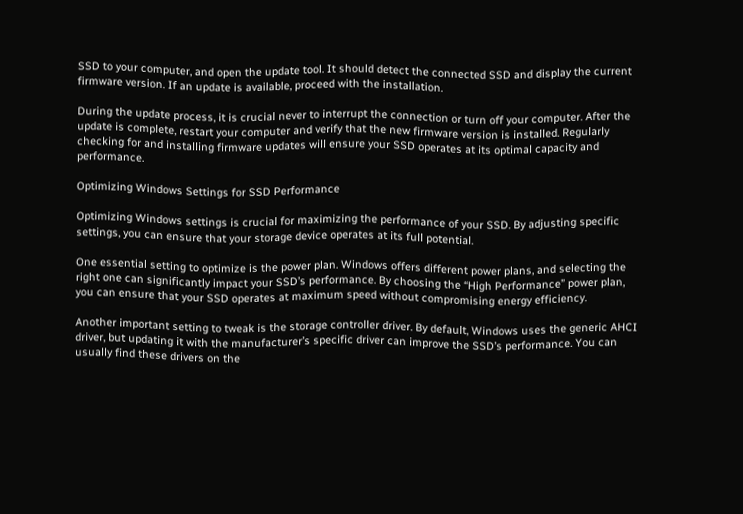SSD to your computer, and open the update tool. It should detect the connected SSD and display the current firmware version. If an update is available, proceed with the installation.

During the update process, it is crucial never to interrupt the connection or turn off your computer. After the update is complete, restart your computer and verify that the new firmware version is installed. Regularly checking for and installing firmware updates will ensure your SSD operates at its optimal capacity and performance.

Optimizing Windows Settings for SSD Performance

Optimizing Windows settings is crucial for maximizing the performance of your SSD. By adjusting specific settings, you can ensure that your storage device operates at its full potential.

One essential setting to optimize is the power plan. Windows offers different power plans, and selecting the right one can significantly impact your SSD’s performance. By choosing the “High Performance” power plan, you can ensure that your SSD operates at maximum speed without compromising energy efficiency.

Another important setting to tweak is the storage controller driver. By default, Windows uses the generic AHCI driver, but updating it with the manufacturer’s specific driver can improve the SSD’s performance. You can usually find these drivers on the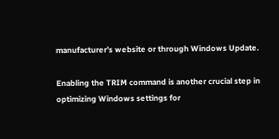manufacturer’s website or through Windows Update.

Enabling the TRIM command is another crucial step in optimizing Windows settings for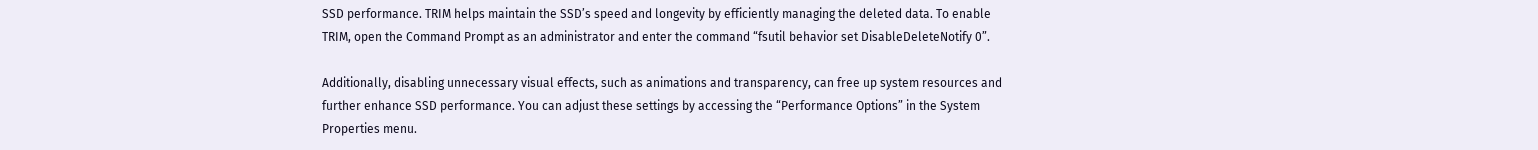SSD performance. TRIM helps maintain the SSD’s speed and longevity by efficiently managing the deleted data. To enable TRIM, open the Command Prompt as an administrator and enter the command “fsutil behavior set DisableDeleteNotify 0”.

Additionally, disabling unnecessary visual effects, such as animations and transparency, can free up system resources and further enhance SSD performance. You can adjust these settings by accessing the “Performance Options” in the System Properties menu.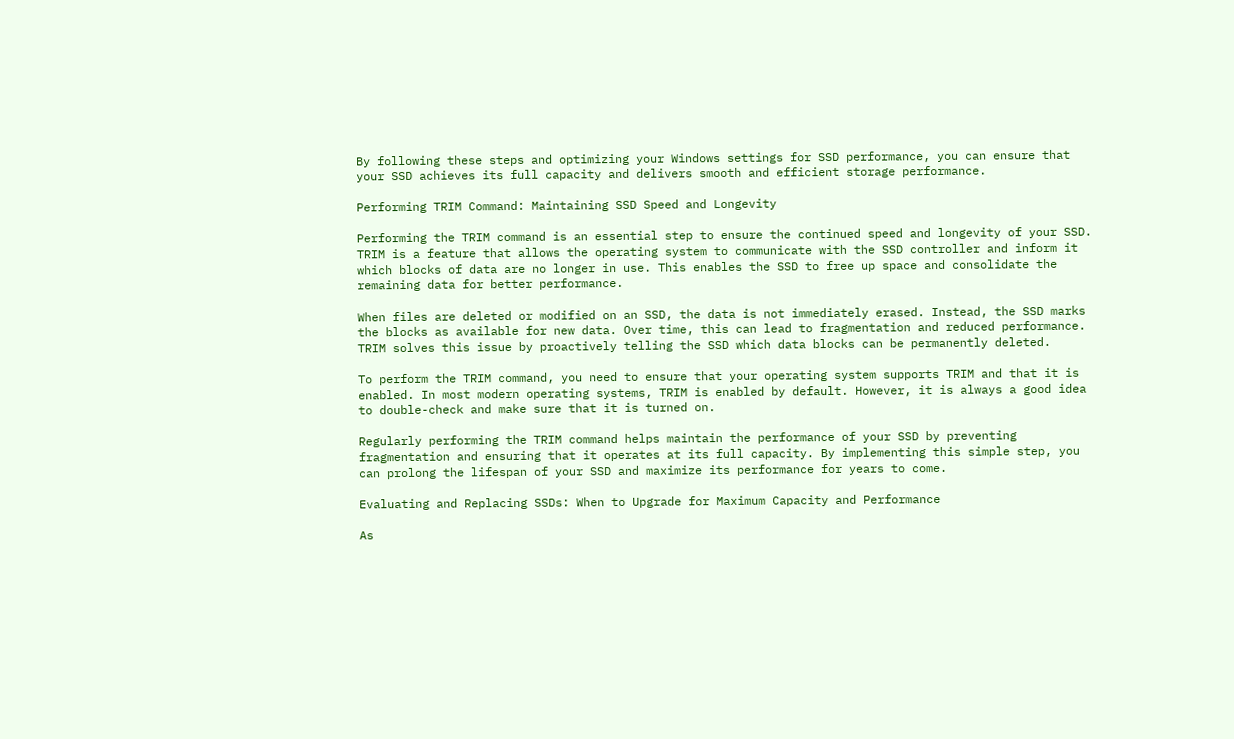By following these steps and optimizing your Windows settings for SSD performance, you can ensure that your SSD achieves its full capacity and delivers smooth and efficient storage performance.

Performing TRIM Command: Maintaining SSD Speed and Longevity

Performing the TRIM command is an essential step to ensure the continued speed and longevity of your SSD. TRIM is a feature that allows the operating system to communicate with the SSD controller and inform it which blocks of data are no longer in use. This enables the SSD to free up space and consolidate the remaining data for better performance.

When files are deleted or modified on an SSD, the data is not immediately erased. Instead, the SSD marks the blocks as available for new data. Over time, this can lead to fragmentation and reduced performance. TRIM solves this issue by proactively telling the SSD which data blocks can be permanently deleted.

To perform the TRIM command, you need to ensure that your operating system supports TRIM and that it is enabled. In most modern operating systems, TRIM is enabled by default. However, it is always a good idea to double-check and make sure that it is turned on.

Regularly performing the TRIM command helps maintain the performance of your SSD by preventing fragmentation and ensuring that it operates at its full capacity. By implementing this simple step, you can prolong the lifespan of your SSD and maximize its performance for years to come.

Evaluating and Replacing SSDs: When to Upgrade for Maximum Capacity and Performance

As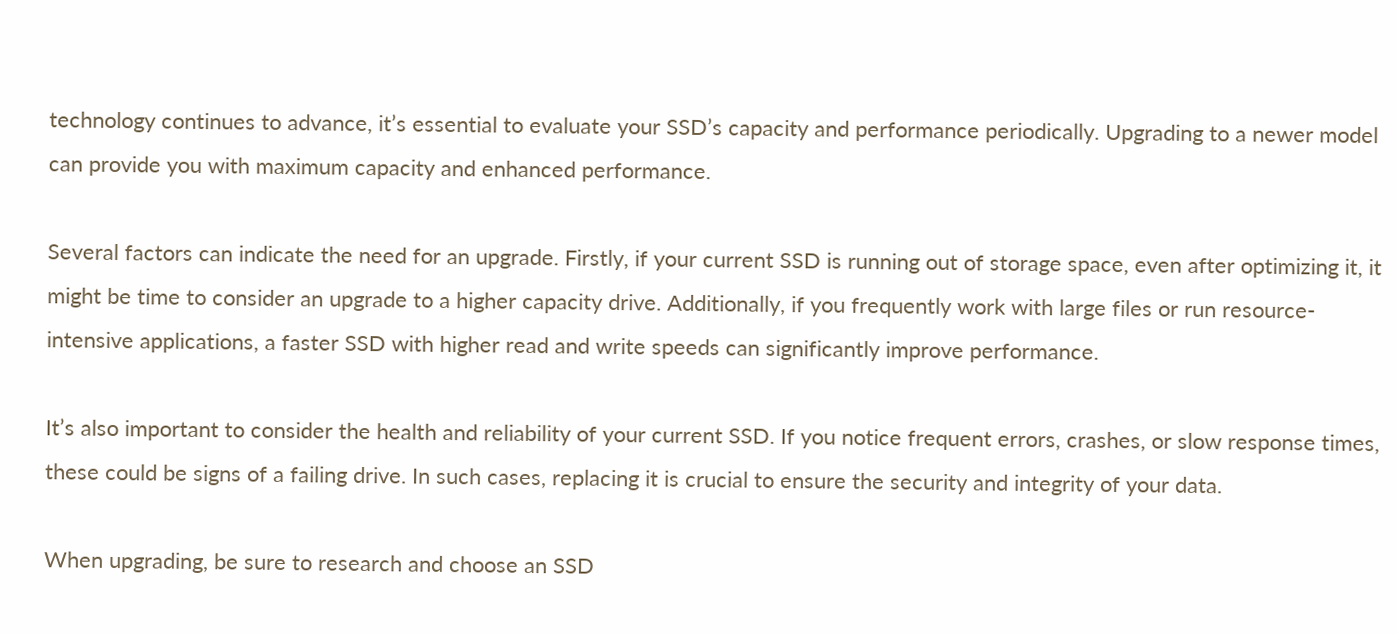technology continues to advance, it’s essential to evaluate your SSD’s capacity and performance periodically. Upgrading to a newer model can provide you with maximum capacity and enhanced performance.

Several factors can indicate the need for an upgrade. Firstly, if your current SSD is running out of storage space, even after optimizing it, it might be time to consider an upgrade to a higher capacity drive. Additionally, if you frequently work with large files or run resource-intensive applications, a faster SSD with higher read and write speeds can significantly improve performance.

It’s also important to consider the health and reliability of your current SSD. If you notice frequent errors, crashes, or slow response times, these could be signs of a failing drive. In such cases, replacing it is crucial to ensure the security and integrity of your data.

When upgrading, be sure to research and choose an SSD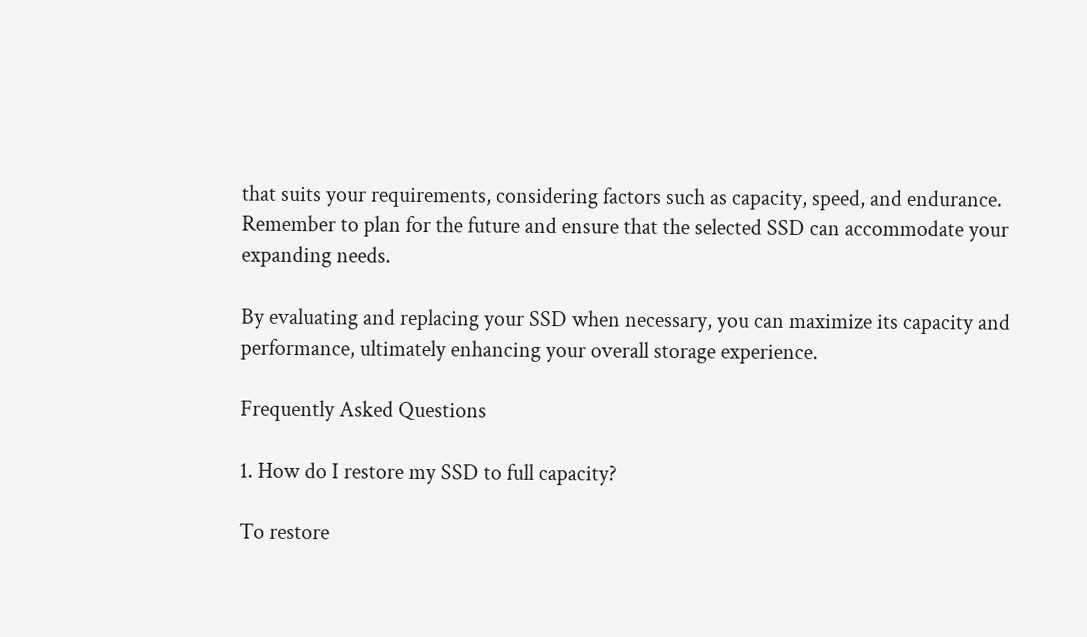that suits your requirements, considering factors such as capacity, speed, and endurance. Remember to plan for the future and ensure that the selected SSD can accommodate your expanding needs.

By evaluating and replacing your SSD when necessary, you can maximize its capacity and performance, ultimately enhancing your overall storage experience.

Frequently Asked Questions

1. How do I restore my SSD to full capacity?

To restore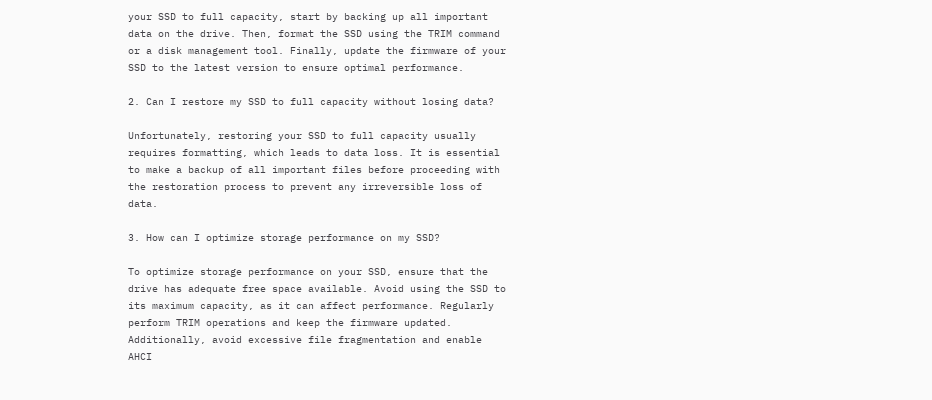your SSD to full capacity, start by backing up all important data on the drive. Then, format the SSD using the TRIM command or a disk management tool. Finally, update the firmware of your SSD to the latest version to ensure optimal performance.

2. Can I restore my SSD to full capacity without losing data?

Unfortunately, restoring your SSD to full capacity usually requires formatting, which leads to data loss. It is essential to make a backup of all important files before proceeding with the restoration process to prevent any irreversible loss of data.

3. How can I optimize storage performance on my SSD?

To optimize storage performance on your SSD, ensure that the drive has adequate free space available. Avoid using the SSD to its maximum capacity, as it can affect performance. Regularly perform TRIM operations and keep the firmware updated. Additionally, avoid excessive file fragmentation and enable AHCI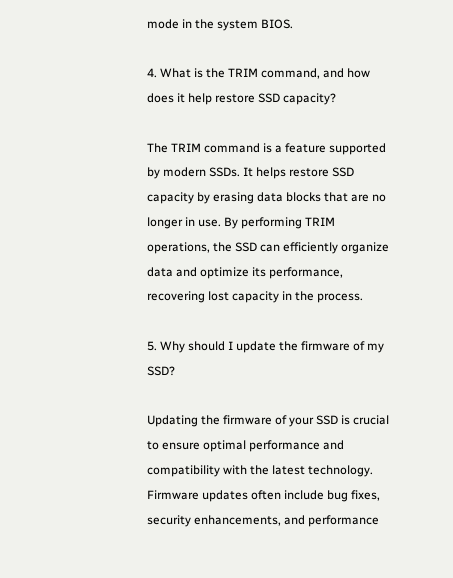mode in the system BIOS.

4. What is the TRIM command, and how does it help restore SSD capacity?

The TRIM command is a feature supported by modern SSDs. It helps restore SSD capacity by erasing data blocks that are no longer in use. By performing TRIM operations, the SSD can efficiently organize data and optimize its performance, recovering lost capacity in the process.

5. Why should I update the firmware of my SSD?

Updating the firmware of your SSD is crucial to ensure optimal performance and compatibility with the latest technology. Firmware updates often include bug fixes, security enhancements, and performance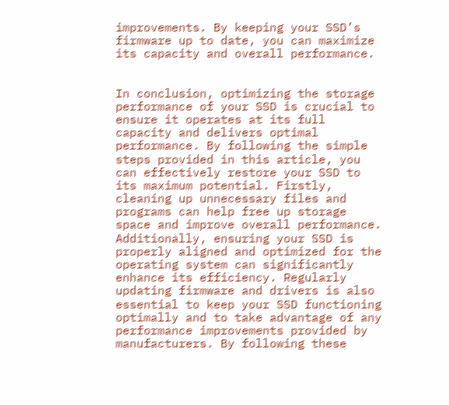improvements. By keeping your SSD’s firmware up to date, you can maximize its capacity and overall performance.


In conclusion, optimizing the storage performance of your SSD is crucial to ensure it operates at its full capacity and delivers optimal performance. By following the simple steps provided in this article, you can effectively restore your SSD to its maximum potential. Firstly, cleaning up unnecessary files and programs can help free up storage space and improve overall performance. Additionally, ensuring your SSD is properly aligned and optimized for the operating system can significantly enhance its efficiency. Regularly updating firmware and drivers is also essential to keep your SSD functioning optimally and to take advantage of any performance improvements provided by manufacturers. By following these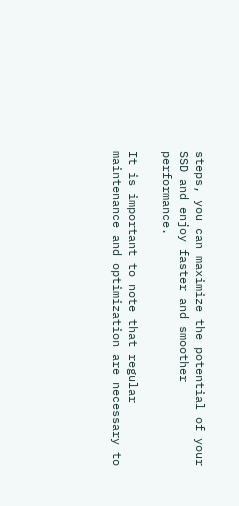steps, you can maximize the potential of your SSD and enjoy faster and smoother performance.

It is important to note that regular maintenance and optimization are necessary to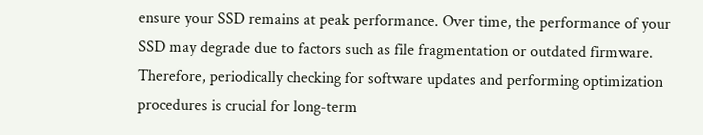ensure your SSD remains at peak performance. Over time, the performance of your SSD may degrade due to factors such as file fragmentation or outdated firmware. Therefore, periodically checking for software updates and performing optimization procedures is crucial for long-term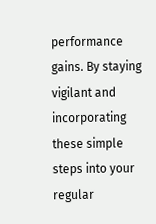performance gains. By staying vigilant and incorporating these simple steps into your regular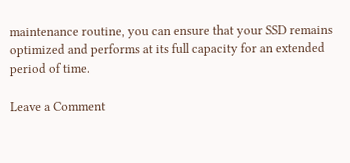maintenance routine, you can ensure that your SSD remains optimized and performs at its full capacity for an extended period of time.

Leave a Comment